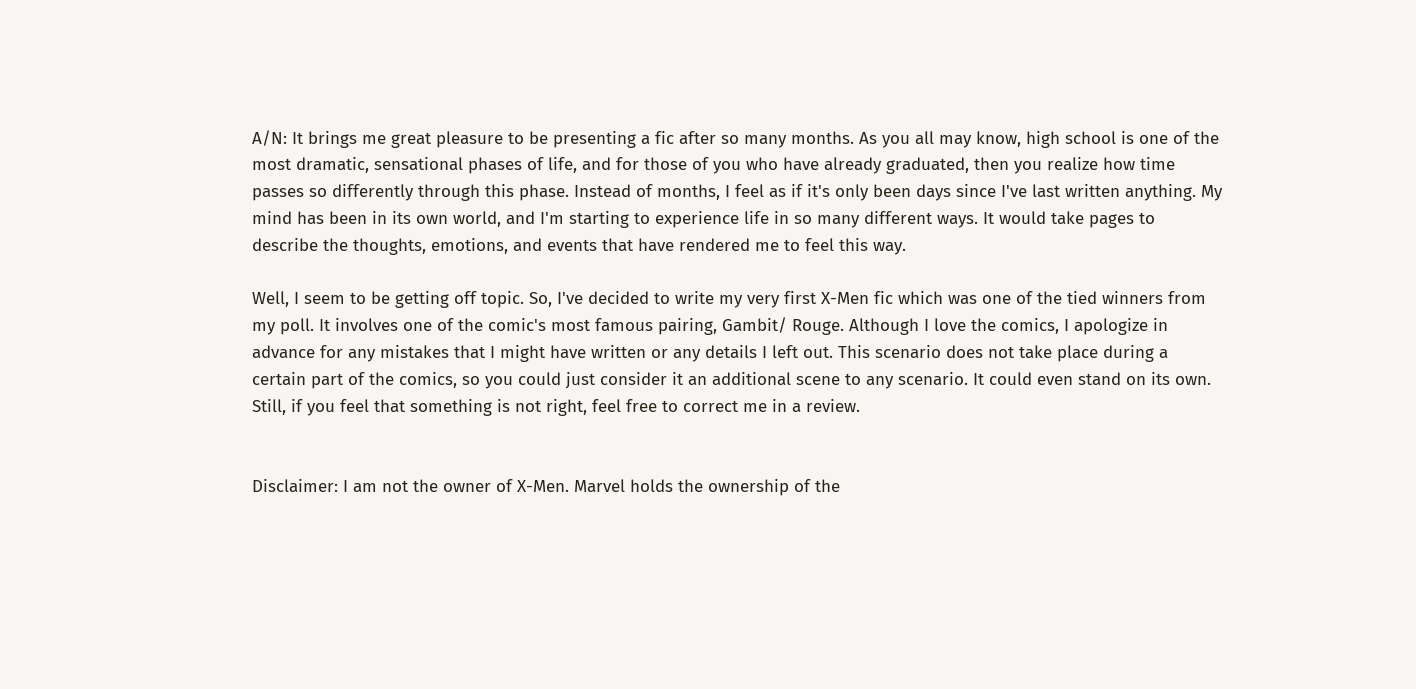A/N: It brings me great pleasure to be presenting a fic after so many months. As you all may know, high school is one of the most dramatic, sensational phases of life, and for those of you who have already graduated, then you realize how time passes so differently through this phase. Instead of months, I feel as if it's only been days since I've last written anything. My mind has been in its own world, and I'm starting to experience life in so many different ways. It would take pages to describe the thoughts, emotions, and events that have rendered me to feel this way.

Well, I seem to be getting off topic. So, I've decided to write my very first X-Men fic which was one of the tied winners from my poll. It involves one of the comic's most famous pairing, Gambit/ Rouge. Although I love the comics, I apologize in advance for any mistakes that I might have written or any details I left out. This scenario does not take place during a certain part of the comics, so you could just consider it an additional scene to any scenario. It could even stand on its own. Still, if you feel that something is not right, feel free to correct me in a review.


Disclaimer: I am not the owner of X-Men. Marvel holds the ownership of the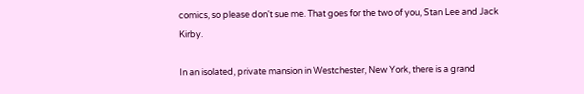comics, so please don't sue me. That goes for the two of you, Stan Lee and Jack Kirby.

In an isolated, private mansion in Westchester, New York, there is a grand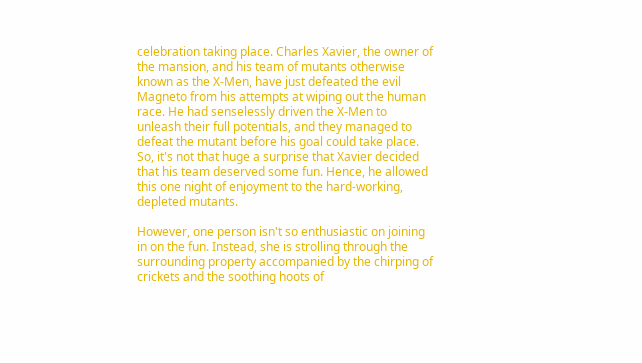celebration taking place. Charles Xavier, the owner of the mansion, and his team of mutants otherwise known as the X-Men, have just defeated the evil Magneto from his attempts at wiping out the human race. He had senselessly driven the X-Men to unleash their full potentials, and they managed to defeat the mutant before his goal could take place. So, it's not that huge a surprise that Xavier decided that his team deserved some fun. Hence, he allowed this one night of enjoyment to the hard-working, depleted mutants.

However, one person isn't so enthusiastic on joining in on the fun. Instead, she is strolling through the surrounding property accompanied by the chirping of crickets and the soothing hoots of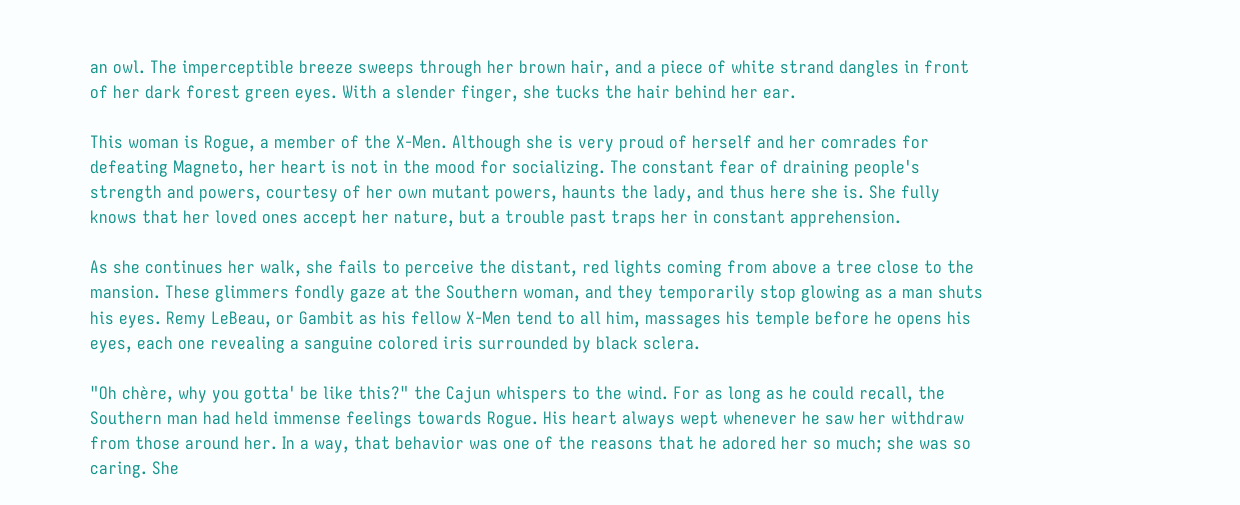an owl. The imperceptible breeze sweeps through her brown hair, and a piece of white strand dangles in front of her dark forest green eyes. With a slender finger, she tucks the hair behind her ear.

This woman is Rogue, a member of the X-Men. Although she is very proud of herself and her comrades for defeating Magneto, her heart is not in the mood for socializing. The constant fear of draining people's strength and powers, courtesy of her own mutant powers, haunts the lady, and thus here she is. She fully knows that her loved ones accept her nature, but a trouble past traps her in constant apprehension.

As she continues her walk, she fails to perceive the distant, red lights coming from above a tree close to the mansion. These glimmers fondly gaze at the Southern woman, and they temporarily stop glowing as a man shuts his eyes. Remy LeBeau, or Gambit as his fellow X-Men tend to all him, massages his temple before he opens his eyes, each one revealing a sanguine colored iris surrounded by black sclera.

"Oh chère, why you gotta' be like this?" the Cajun whispers to the wind. For as long as he could recall, the Southern man had held immense feelings towards Rogue. His heart always wept whenever he saw her withdraw from those around her. In a way, that behavior was one of the reasons that he adored her so much; she was so caring. She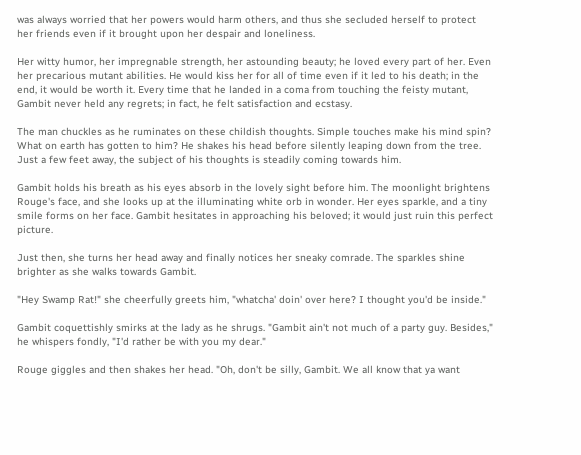was always worried that her powers would harm others, and thus she secluded herself to protect her friends even if it brought upon her despair and loneliness.

Her witty humor, her impregnable strength, her astounding beauty; he loved every part of her. Even her precarious mutant abilities. He would kiss her for all of time even if it led to his death; in the end, it would be worth it. Every time that he landed in a coma from touching the feisty mutant, Gambit never held any regrets; in fact, he felt satisfaction and ecstasy.

The man chuckles as he ruminates on these childish thoughts. Simple touches make his mind spin? What on earth has gotten to him? He shakes his head before silently leaping down from the tree. Just a few feet away, the subject of his thoughts is steadily coming towards him.

Gambit holds his breath as his eyes absorb in the lovely sight before him. The moonlight brightens Rouge's face, and she looks up at the illuminating white orb in wonder. Her eyes sparkle, and a tiny smile forms on her face. Gambit hesitates in approaching his beloved; it would just ruin this perfect picture.

Just then, she turns her head away and finally notices her sneaky comrade. The sparkles shine brighter as she walks towards Gambit.

"Hey Swamp Rat!" she cheerfully greets him, "whatcha' doin' over here? I thought you'd be inside."

Gambit coquettishly smirks at the lady as he shrugs. "Gambit ain't not much of a party guy. Besides," he whispers fondly, "I'd rather be with you my dear."

Rouge giggles and then shakes her head. "Oh, don't be silly, Gambit. We all know that ya want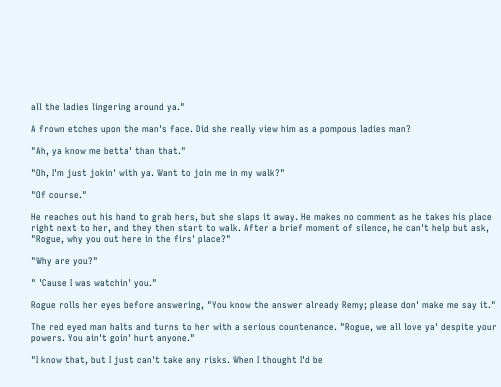all the ladies lingering around ya."

A frown etches upon the man's face. Did she really view him as a pompous ladies man?

"Ah, ya know me betta' than that."

"Oh, I'm just jokin' with ya. Want to join me in my walk?"

"Of course."

He reaches out his hand to grab hers, but she slaps it away. He makes no comment as he takes his place right next to her, and they then start to walk. After a brief moment of silence, he can't help but ask, "Rogue, why you out here in the firs' place?"

"Why are you?"

" 'Cause I was watchin' you."

Rogue rolls her eyes before answering, "You know the answer already Remy; please don' make me say it."

The red eyed man halts and turns to her with a serious countenance. "Rogue, we all love ya' despite your powers. You ain't goin' hurt anyone."

"I know that, but I just can't take any risks. When I thought I'd be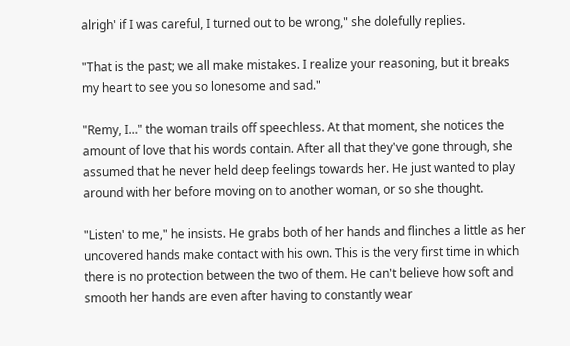alrigh' if I was careful, I turned out to be wrong," she dolefully replies.

"That is the past; we all make mistakes. I realize your reasoning, but it breaks my heart to see you so lonesome and sad."

"Remy, I…" the woman trails off speechless. At that moment, she notices the amount of love that his words contain. After all that they've gone through, she assumed that he never held deep feelings towards her. He just wanted to play around with her before moving on to another woman, or so she thought.

"Listen' to me," he insists. He grabs both of her hands and flinches a little as her uncovered hands make contact with his own. This is the very first time in which there is no protection between the two of them. He can't believe how soft and smooth her hands are even after having to constantly wear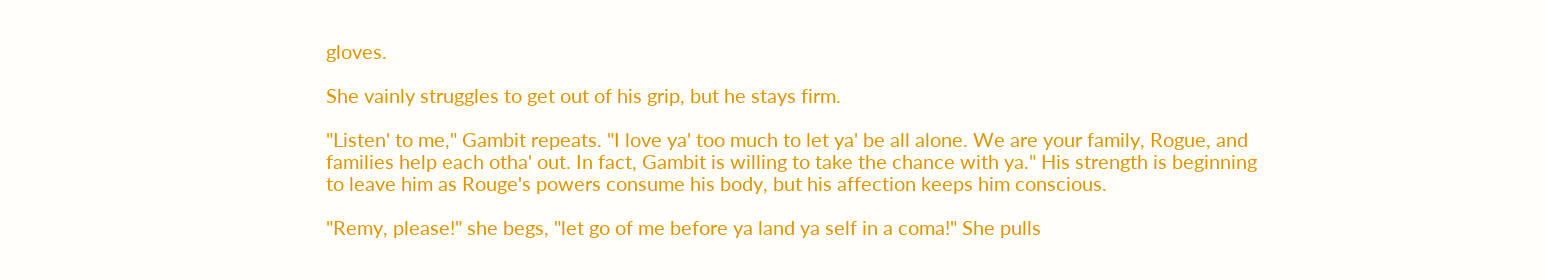gloves.

She vainly struggles to get out of his grip, but he stays firm.

"Listen' to me," Gambit repeats. "I love ya' too much to let ya' be all alone. We are your family, Rogue, and families help each otha' out. In fact, Gambit is willing to take the chance with ya." His strength is beginning to leave him as Rouge's powers consume his body, but his affection keeps him conscious.

"Remy, please!" she begs, "let go of me before ya land ya self in a coma!" She pulls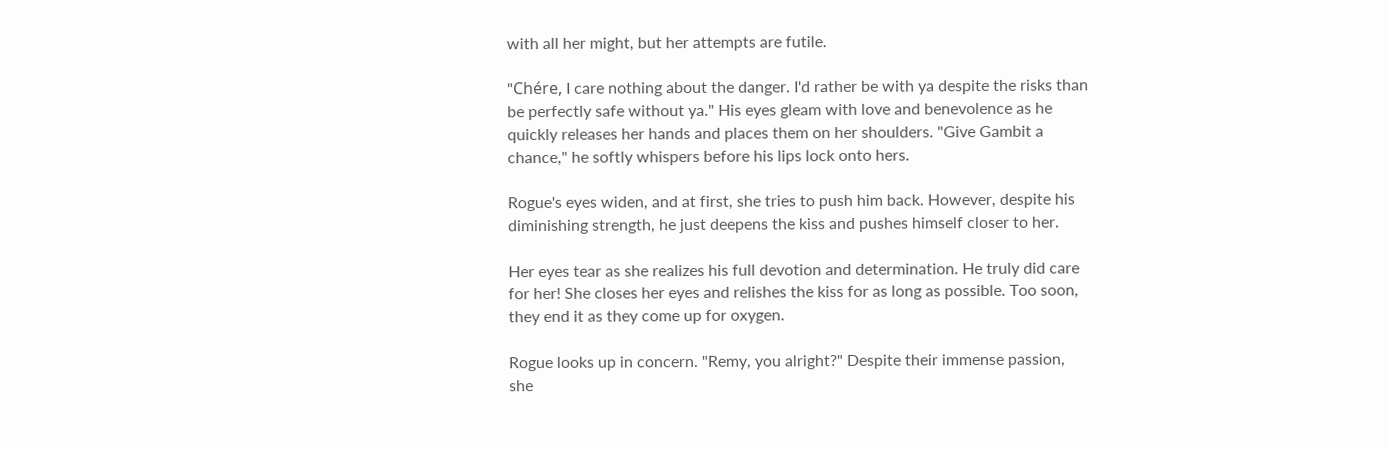with all her might, but her attempts are futile.

"Chére, I care nothing about the danger. I'd rather be with ya despite the risks than be perfectly safe without ya." His eyes gleam with love and benevolence as he quickly releases her hands and places them on her shoulders. "Give Gambit a chance," he softly whispers before his lips lock onto hers.

Rogue's eyes widen, and at first, she tries to push him back. However, despite his diminishing strength, he just deepens the kiss and pushes himself closer to her.

Her eyes tear as she realizes his full devotion and determination. He truly did care for her! She closes her eyes and relishes the kiss for as long as possible. Too soon, they end it as they come up for oxygen.

Rogue looks up in concern. "Remy, you alright?" Despite their immense passion, she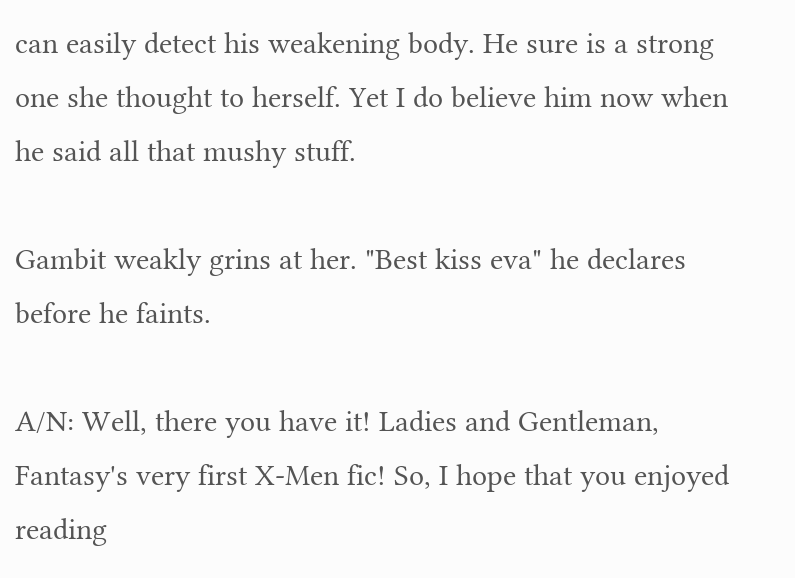can easily detect his weakening body. He sure is a strong one she thought to herself. Yet I do believe him now when he said all that mushy stuff.

Gambit weakly grins at her. "Best kiss eva" he declares before he faints.

A/N: Well, there you have it! Ladies and Gentleman, Fantasy's very first X-Men fic! So, I hope that you enjoyed reading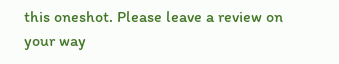this oneshot. Please leave a review on your way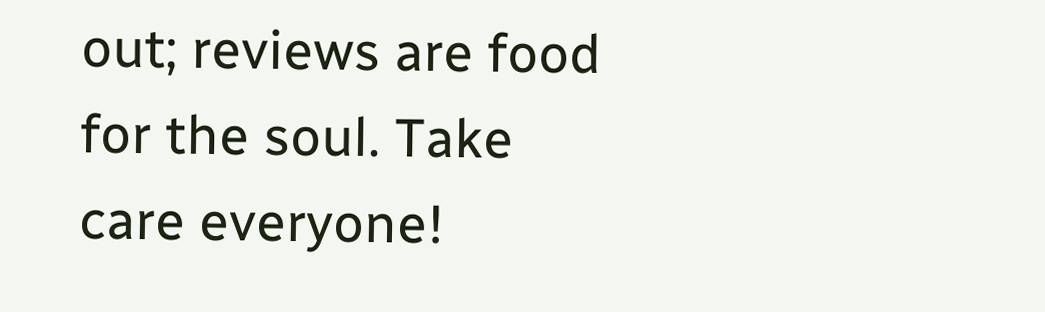out; reviews are food for the soul. Take care everyone!